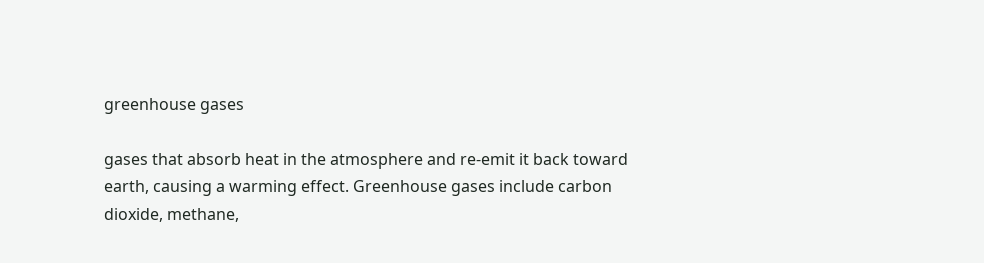greenhouse gases

gases that absorb heat in the atmosphere and re-emit it back toward earth, causing a warming effect. Greenhouse gases include carbon dioxide, methane,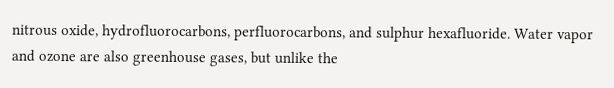nitrous oxide, hydrofluorocarbons, perfluorocarbons, and sulphur hexafluoride. Water vapor and ozone are also greenhouse gases, but unlike the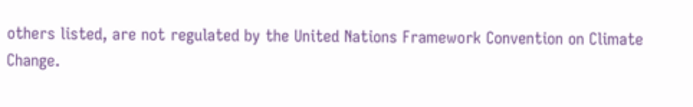others listed, are not regulated by the United Nations Framework Convention on Climate Change.